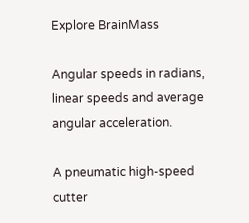Explore BrainMass

Angular speeds in radians, linear speeds and average angular acceleration.

A pneumatic high-speed cutter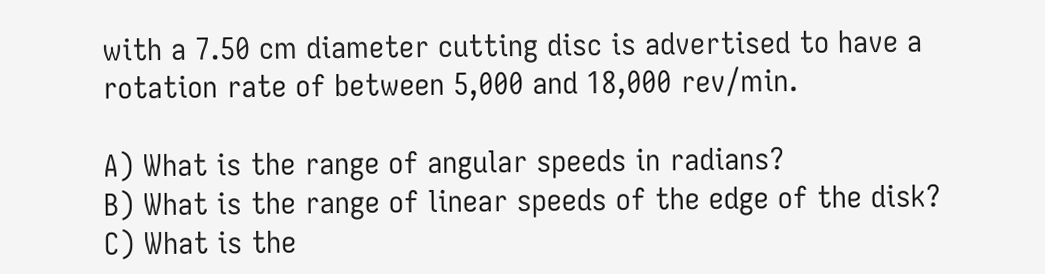with a 7.50 cm diameter cutting disc is advertised to have a rotation rate of between 5,000 and 18,000 rev/min.

A) What is the range of angular speeds in radians?
B) What is the range of linear speeds of the edge of the disk?
C) What is the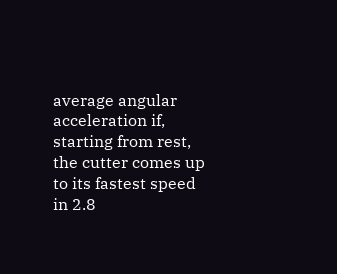average angular acceleration if, starting from rest, the cutter comes up to its fastest speed in 2.8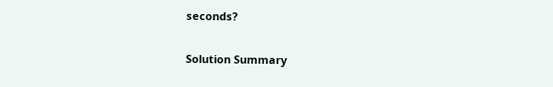seconds?

Solution Summary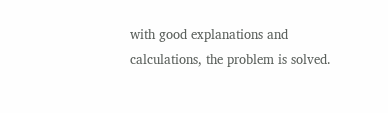with good explanations and calculations, the problem is solved.